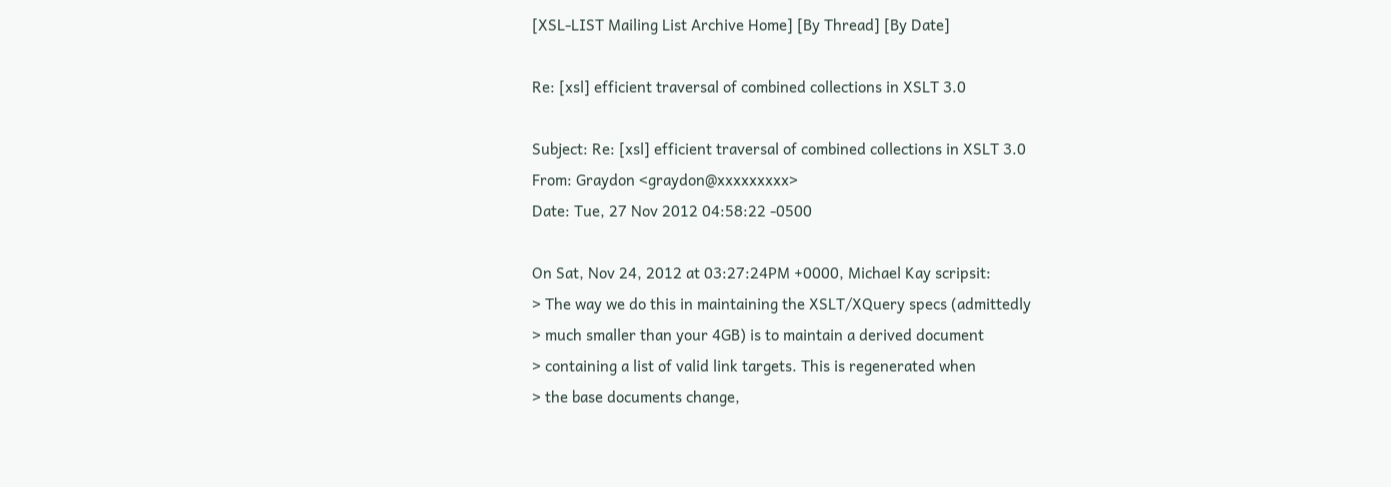[XSL-LIST Mailing List Archive Home] [By Thread] [By Date]

Re: [xsl] efficient traversal of combined collections in XSLT 3.0

Subject: Re: [xsl] efficient traversal of combined collections in XSLT 3.0
From: Graydon <graydon@xxxxxxxxx>
Date: Tue, 27 Nov 2012 04:58:22 -0500

On Sat, Nov 24, 2012 at 03:27:24PM +0000, Michael Kay scripsit:
> The way we do this in maintaining the XSLT/XQuery specs (admittedly
> much smaller than your 4GB) is to maintain a derived document
> containing a list of valid link targets. This is regenerated when
> the base documents change,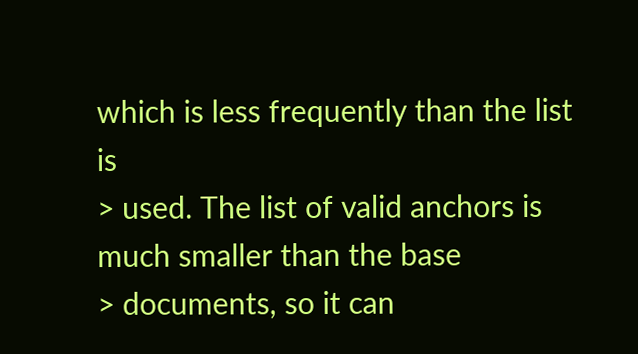which is less frequently than the list is
> used. The list of valid anchors is much smaller than the base
> documents, so it can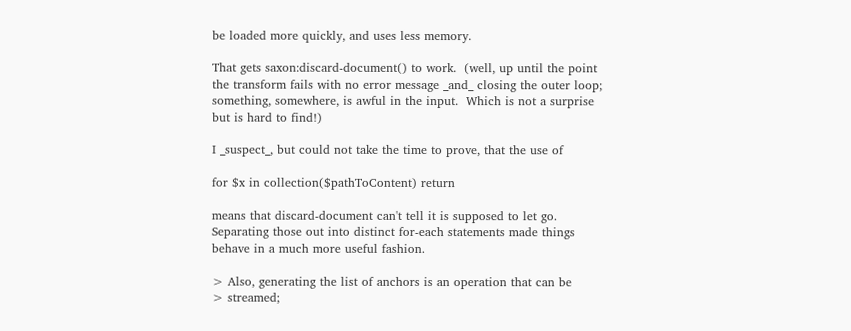be loaded more quickly, and uses less memory.

That gets saxon:discard-document() to work.  (well, up until the point
the transform fails with no error message _and_ closing the outer loop;
something, somewhere, is awful in the input.  Which is not a surprise
but is hard to find!)

I _suspect_, but could not take the time to prove, that the use of

for $x in collection($pathToContent) return

means that discard-document can't tell it is supposed to let go.
Separating those out into distinct for-each statements made things
behave in a much more useful fashion.

> Also, generating the list of anchors is an operation that can be
> streamed;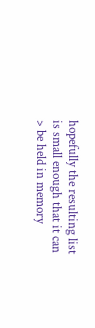hopefully the resulting list is small enough that it can
> be held in memory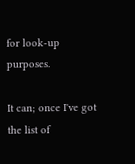for look-up purposes.

It can; once I've got the list of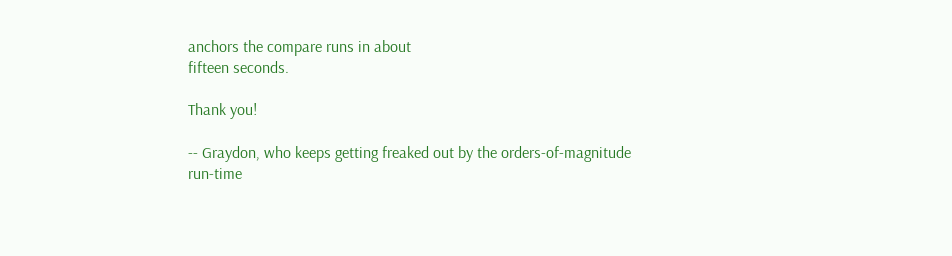anchors the compare runs in about
fifteen seconds.

Thank you!

-- Graydon, who keeps getting freaked out by the orders-of-magnitude
run-time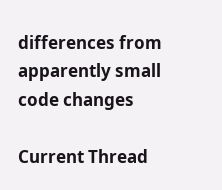differences from apparently small code changes

Current Thread